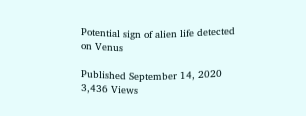Potential sign of alien life detected on Venus

Published September 14, 2020 3,436 Views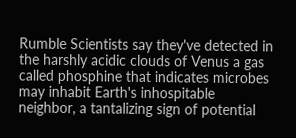Rumble Scientists say they've detected in the harshly acidic clouds of Venus a gas called phosphine that indicates microbes may inhabit Earth's inhospitable neighbor, a tantalizing sign of potential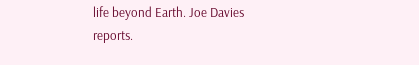life beyond Earth. Joe Davies reports.